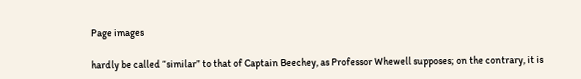Page images

hardly be called “similar” to that of Captain Beechey, as Professor Whewell supposes; on the contrary, it is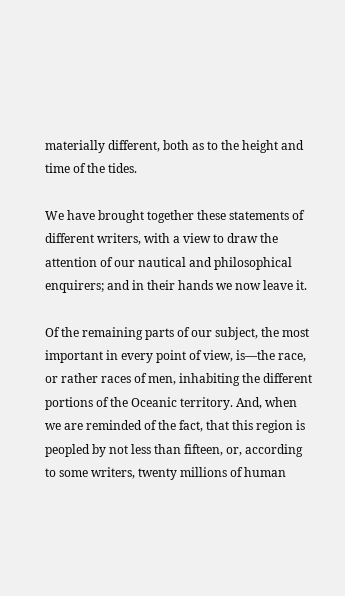materially different, both as to the height and time of the tides.

We have brought together these statements of different writers, with a view to draw the attention of our nautical and philosophical enquirers; and in their hands we now leave it.

Of the remaining parts of our subject, the most important in every point of view, is—the race, or rather races of men, inhabiting the different portions of the Oceanic territory. And, when we are reminded of the fact, that this region is peopled by not less than fifteen, or, according to some writers, twenty millions of human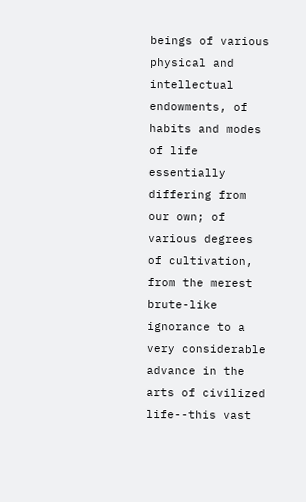beings of various physical and intellectual endowments, of habits and modes of life essentially differing from our own; of various degrees of cultivation, from the merest brute-like ignorance to a very considerable advance in the arts of civilized life--this vast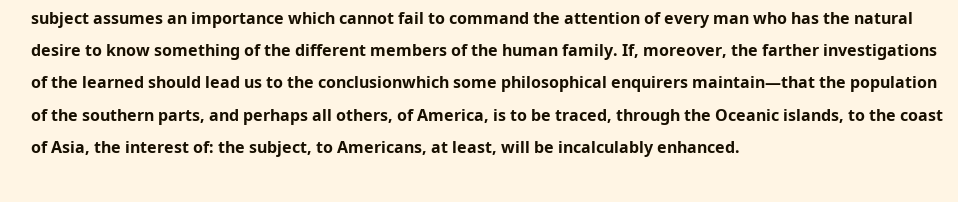subject assumes an importance which cannot fail to command the attention of every man who has the natural desire to know something of the different members of the human family. If, moreover, the farther investigations of the learned should lead us to the conclusionwhich some philosophical enquirers maintain—that the population of the southern parts, and perhaps all others, of America, is to be traced, through the Oceanic islands, to the coast of Asia, the interest of: the subject, to Americans, at least, will be incalculably enhanced.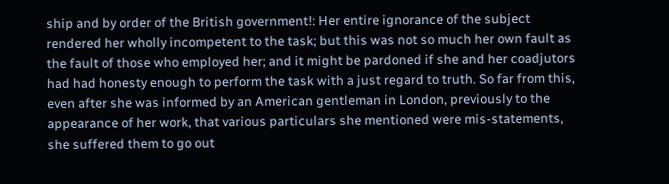ship and by order of the British government!: Her entire ignorance of the subject rendered her wholly incompetent to the task; but this was not so much her own fault as the fault of those who employed her; and it might be pardoned if she and her coadjutors had had honesty enough to perform the task with a just regard to truth. So far from this, even after she was informed by an American gentleman in London, previously to the appearance of her work, that various particulars she mentioned were mis-statements, she suffered them to go out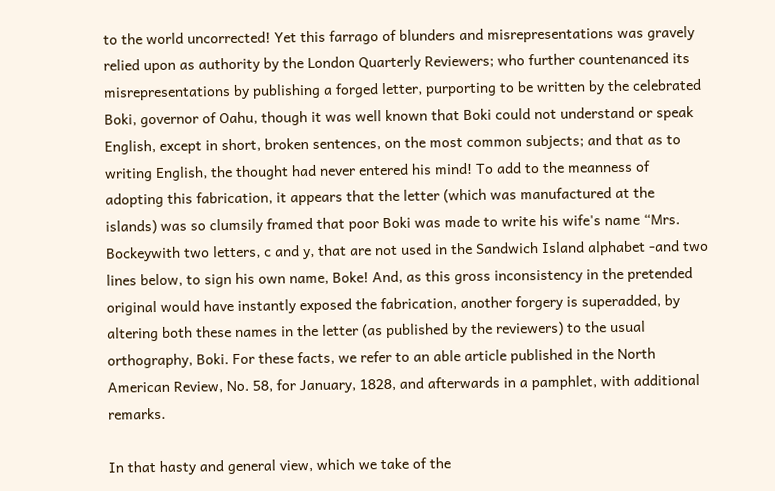to the world uncorrected! Yet this farrago of blunders and misrepresentations was gravely relied upon as authority by the London Quarterly Reviewers; who further countenanced its misrepresentations by publishing a forged letter, purporting to be written by the celebrated Boki, governor of Oahu, though it was well known that Boki could not understand or speak English, except in short, broken sentences, on the most common subjects; and that as to writing English, the thought had never entered his mind! To add to the meanness of adopting this fabrication, it appears that the letter (which was manufactured at the islands) was so clumsily framed that poor Boki was made to write his wife's name “Mrs. Bockeywith two letters, c and y, that are not used in the Sandwich Island alphabet -and two lines below, to sign his own name, Boke! And, as this gross inconsistency in the pretended original would have instantly exposed the fabrication, another forgery is superadded, by altering both these names in the letter (as published by the reviewers) to the usual orthography, Boki. For these facts, we refer to an able article published in the North American Review, No. 58, for January, 1828, and afterwards in a pamphlet, with additional remarks.

In that hasty and general view, which we take of the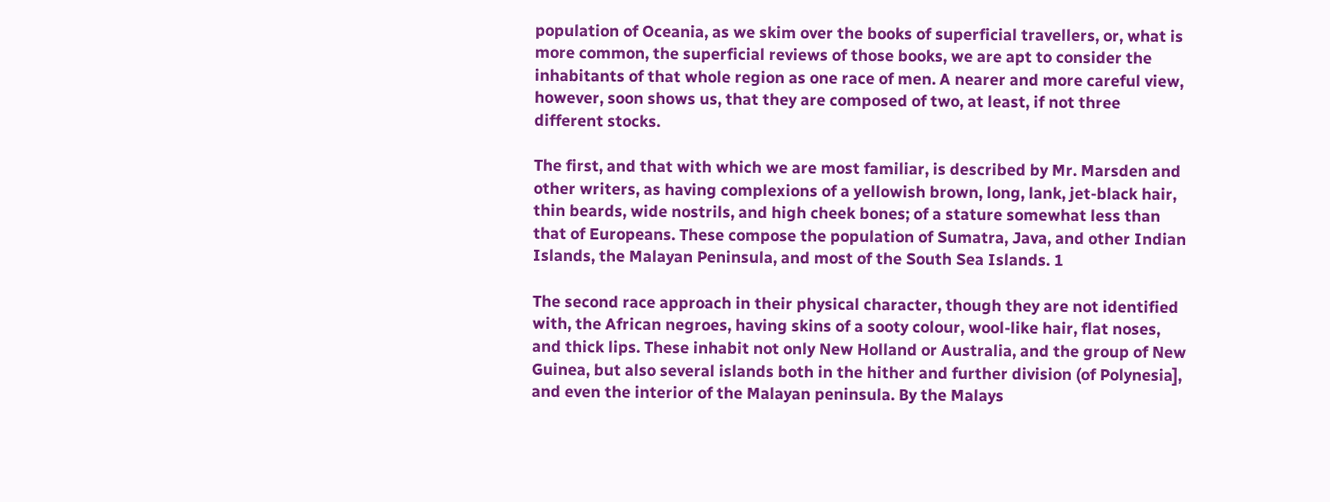population of Oceania, as we skim over the books of superficial travellers, or, what is more common, the superficial reviews of those books, we are apt to consider the inhabitants of that whole region as one race of men. A nearer and more careful view, however, soon shows us, that they are composed of two, at least, if not three different stocks.

The first, and that with which we are most familiar, is described by Mr. Marsden and other writers, as having complexions of a yellowish brown, long, lank, jet-black hair, thin beards, wide nostrils, and high cheek bones; of a stature somewhat less than that of Europeans. These compose the population of Sumatra, Java, and other Indian Islands, the Malayan Peninsula, and most of the South Sea Islands. 1

The second race approach in their physical character, though they are not identified with, the African negroes, having skins of a sooty colour, wool-like hair, flat noses, and thick lips. These inhabit not only New Holland or Australia, and the group of New Guinea, but also several islands both in the hither and further division (of Polynesia], and even the interior of the Malayan peninsula. By the Malays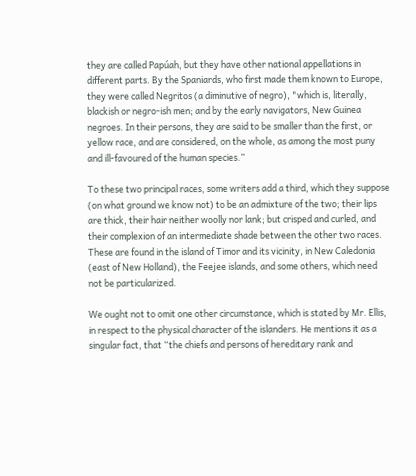they are called Papúah, but they have other national appellations in different parts. By the Spaniards, who first made them known to Europe, they were called Negritos (a diminutive of negro), "which is, literally, blackish or negro-ish men; and by the early navigators, New Guinea negroes. In their persons, they are said to be smaller than the first, or yellow race, and are considered, on the whole, as among the most puny and ill-favoured of the human species.”

To these two principal races, some writers add a third, which they suppose (on what ground we know not) to be an admixture of the two; their lips are thick, their hair neither woolly nor lank; but crisped and curled, and their complexion of an intermediate shade between the other two races. These are found in the island of Timor and its vicinity, in New Caledonia (east of New Holland), the Feejee islands, and some others, which need not be particularized.

We ought not to omit one other circumstance, which is stated by Mr. Ellis, in respect to the physical character of the islanders. He mentions it as a singular fact, that “the chiefs and persons of hereditary rank and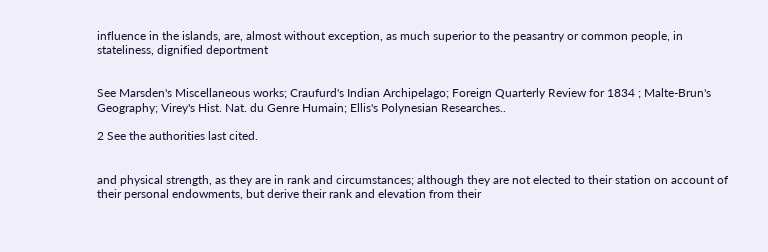influence in the islands, are, almost without exception, as much superior to the peasantry or common people, in stateliness, dignified deportment


See Marsden's Miscellaneous works; Craufurd's Indian Archipelago; Foreign Quarterly Review for 1834 ; Malte-Brun's Geography; Virey's Hist. Nat. du Genre Humain; Ellis's Polynesian Researches..

2 See the authorities last cited.


and physical strength, as they are in rank and circumstances; although they are not elected to their station on account of their personal endowments, but derive their rank and elevation from their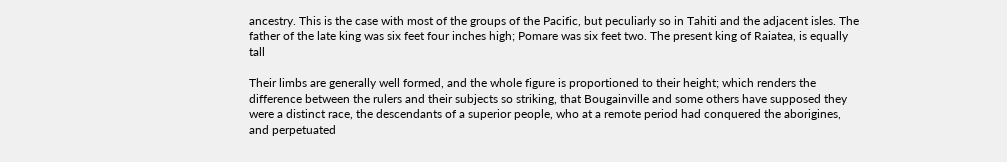ancestry. This is the case with most of the groups of the Pacific, but peculiarly so in Tahiti and the adjacent isles. The father of the late king was six feet four inches high; Pomare was six feet two. The present king of Raiatea, is equally tall

Their limbs are generally well formed, and the whole figure is proportioned to their height; which renders the difference between the rulers and their subjects so striking, that Bougainville and some others have supposed they were a distinct race, the descendants of a superior people, who at a remote period had conquered the aborigines, and perpetuated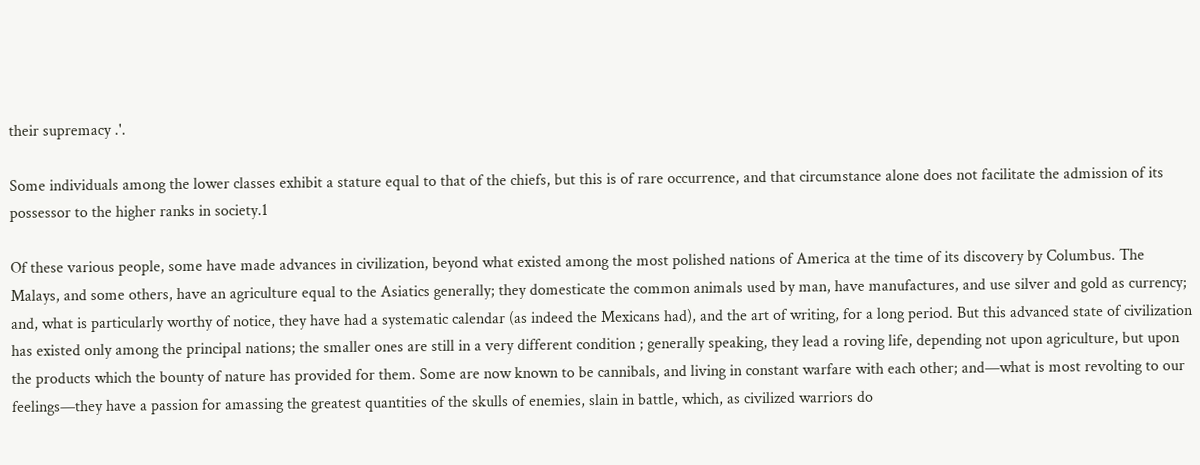their supremacy .'.

Some individuals among the lower classes exhibit a stature equal to that of the chiefs, but this is of rare occurrence, and that circumstance alone does not facilitate the admission of its possessor to the higher ranks in society.1

Of these various people, some have made advances in civilization, beyond what existed among the most polished nations of America at the time of its discovery by Columbus. The Malays, and some others, have an agriculture equal to the Asiatics generally; they domesticate the common animals used by man, have manufactures, and use silver and gold as currency; and, what is particularly worthy of notice, they have had a systematic calendar (as indeed the Mexicans had), and the art of writing, for a long period. But this advanced state of civilization has existed only among the principal nations; the smaller ones are still in a very different condition ; generally speaking, they lead a roving life, depending not upon agriculture, but upon the products which the bounty of nature has provided for them. Some are now known to be cannibals, and living in constant warfare with each other; and—what is most revolting to our feelings—they have a passion for amassing the greatest quantities of the skulls of enemies, slain in battle, which, as civilized warriors do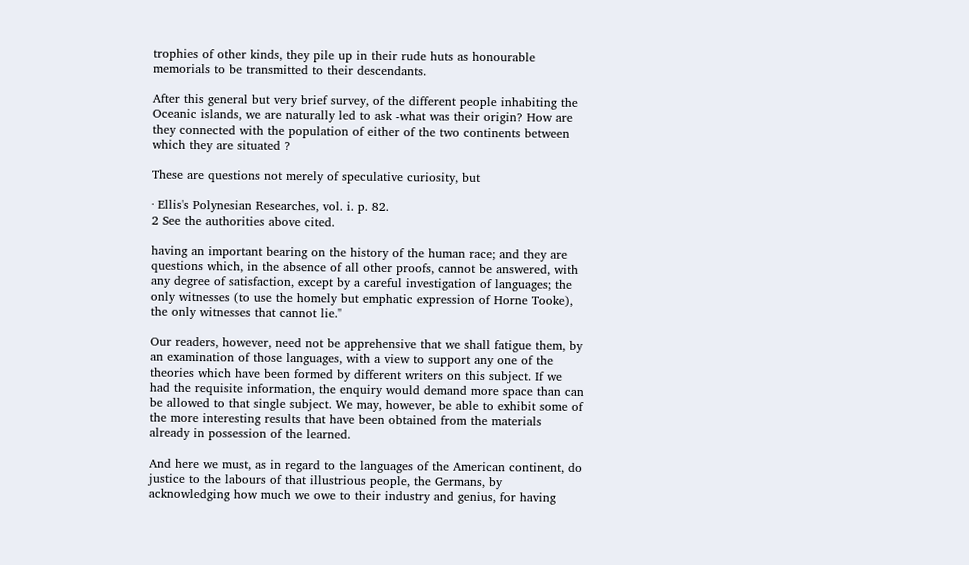trophies of other kinds, they pile up in their rude huts as honourable memorials to be transmitted to their descendants.

After this general but very brief survey, of the different people inhabiting the Oceanic islands, we are naturally led to ask -what was their origin? How are they connected with the population of either of the two continents between which they are situated ?

These are questions not merely of speculative curiosity, but

· Ellis's Polynesian Researches, vol. i. p. 82.
2 See the authorities above cited.

having an important bearing on the history of the human race; and they are questions which, in the absence of all other proofs, cannot be answered, with any degree of satisfaction, except by a careful investigation of languages; the only witnesses (to use the homely but emphatic expression of Horne Tooke), the only witnesses that cannot lie."

Our readers, however, need not be apprehensive that we shall fatigue them, by an examination of those languages, with a view to support any one of the theories which have been formed by different writers on this subject. If we had the requisite information, the enquiry would demand more space than can be allowed to that single subject. We may, however, be able to exhibit some of the more interesting results that have been obtained from the materials already in possession of the learned.

And here we must, as in regard to the languages of the American continent, do justice to the labours of that illustrious people, the Germans, by acknowledging how much we owe to their industry and genius, for having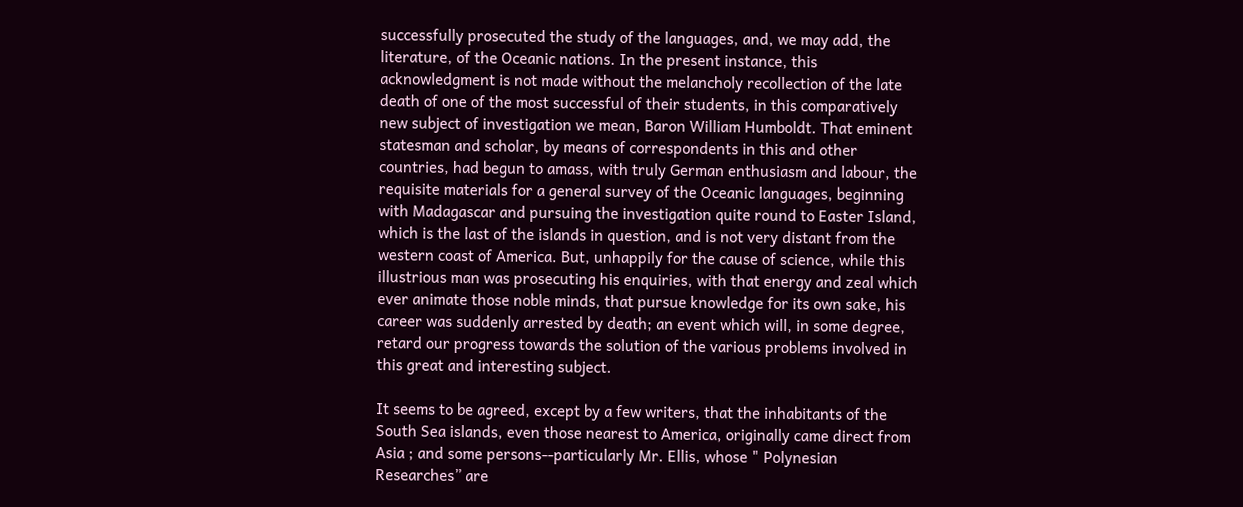successfully prosecuted the study of the languages, and, we may add, the literature, of the Oceanic nations. In the present instance, this acknowledgment is not made without the melancholy recollection of the late death of one of the most successful of their students, in this comparatively new subject of investigation we mean, Baron William Humboldt. That eminent statesman and scholar, by means of correspondents in this and other countries, had begun to amass, with truly German enthusiasm and labour, the requisite materials for a general survey of the Oceanic languages, beginning with Madagascar and pursuing the investigation quite round to Easter Island, which is the last of the islands in question, and is not very distant from the western coast of America. But, unhappily for the cause of science, while this illustrious man was prosecuting his enquiries, with that energy and zeal which ever animate those noble minds, that pursue knowledge for its own sake, his career was suddenly arrested by death; an event which will, in some degree, retard our progress towards the solution of the various problems involved in this great and interesting subject.

It seems to be agreed, except by a few writers, that the inhabitants of the South Sea islands, even those nearest to America, originally came direct from Asia ; and some persons--particularly Mr. Ellis, whose " Polynesian Researches” are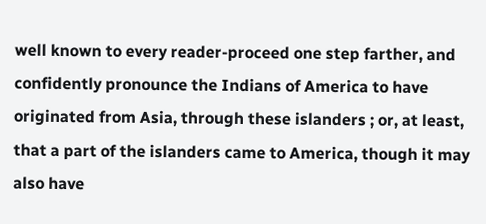well known to every reader-proceed one step farther, and confidently pronounce the Indians of America to have originated from Asia, through these islanders ; or, at least, that a part of the islanders came to America, though it may also have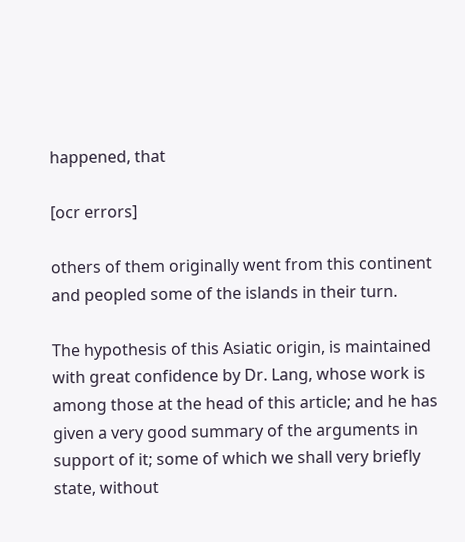happened, that

[ocr errors]

others of them originally went from this continent and peopled some of the islands in their turn.

The hypothesis of this Asiatic origin, is maintained with great confidence by Dr. Lang, whose work is among those at the head of this article; and he has given a very good summary of the arguments in support of it; some of which we shall very briefly state, without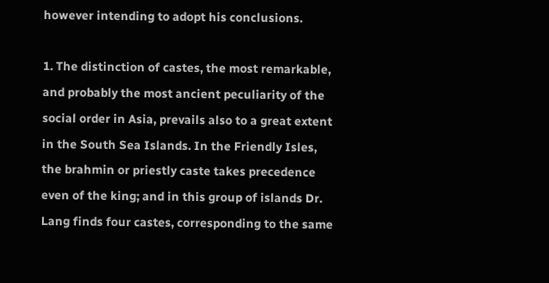however intending to adopt his conclusions.

1. The distinction of castes, the most remarkable, and probably the most ancient peculiarity of the social order in Asia, prevails also to a great extent in the South Sea Islands. In the Friendly Isles, the brahmin or priestly caste takes precedence even of the king; and in this group of islands Dr. Lang finds four castes, corresponding to the same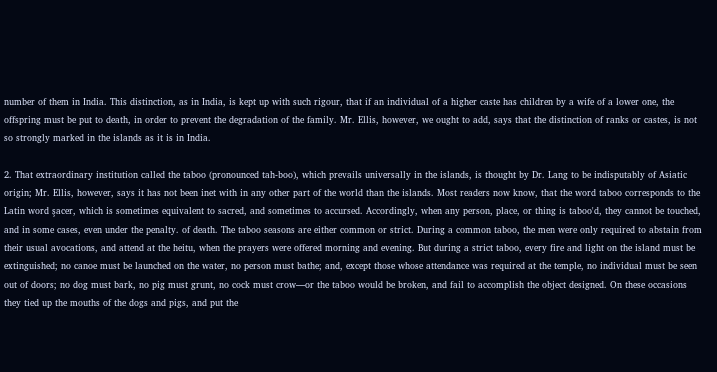number of them in India. This distinction, as in India, is kept up with such rigour, that if an individual of a higher caste has children by a wife of a lower one, the offspring must be put to death, in order to prevent the degradation of the family. Mr. Ellis, however, we ought to add, says that the distinction of ranks or castes, is not so strongly marked in the islands as it is in India.

2. That extraordinary institution called the taboo (pronounced tah-boo), which prevails universally in the islands, is thought by Dr. Lang to be indisputably of Asiatic origin; Mr. Ellis, however, says it has not been inet with in any other part of the world than the islands. Most readers now know, that the word taboo corresponds to the Latin word şacer, which is sometimes equivalent to sacred, and sometimes to accursed. Accordingly, when any person, place, or thing is taboo'd, they cannot be touched, and in some cases, even under the penalty. of death. The taboo seasons are either common or strict. During a common taboo, the men were only required to abstain from their usual avocations, and attend at the heitu, when the prayers were offered morning and evening. But during a strict taboo, every fire and light on the island must be extinguished; no canoe must be launched on the water, no person must bathe; and, except those whose attendance was required at the temple, no individual must be seen out of doors; no dog must bark, no pig must grunt, no cock must crow—or the taboo would be broken, and fail to accomplish the object designed. On these occasions they tied up the mouths of the dogs and pigs, and put the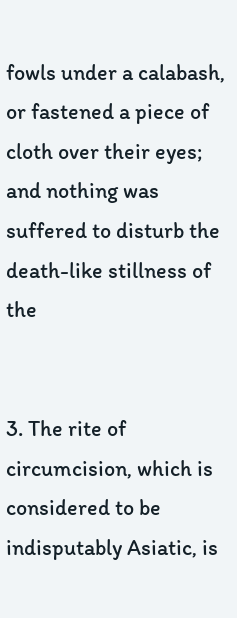fowls under a calabash, or fastened a piece of cloth over their eyes; and nothing was suffered to disturb the death-like stillness of the


3. The rite of circumcision, which is considered to be indisputably Asiatic, is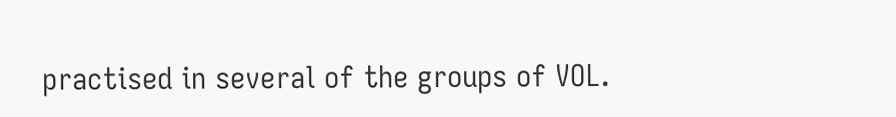practised in several of the groups of VOL.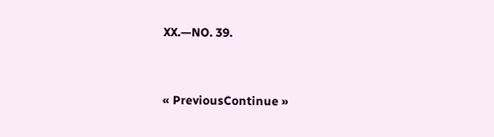XX.—NO. 39.


« PreviousContinue »